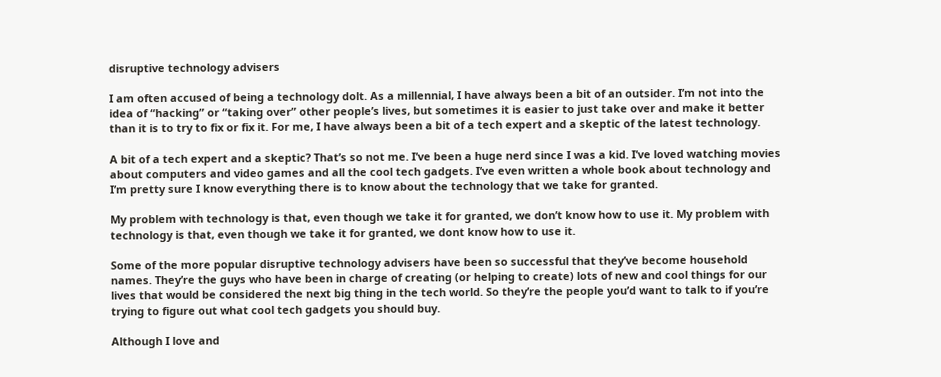disruptive technology advisers

I am often accused of being a technology dolt. As a millennial, I have always been a bit of an outsider. I’m not into the idea of “hacking” or “taking over” other people’s lives, but sometimes it is easier to just take over and make it better than it is to try to fix or fix it. For me, I have always been a bit of a tech expert and a skeptic of the latest technology.

A bit of a tech expert and a skeptic? That’s so not me. I’ve been a huge nerd since I was a kid. I’ve loved watching movies about computers and video games and all the cool tech gadgets. I’ve even written a whole book about technology and I’m pretty sure I know everything there is to know about the technology that we take for granted.

My problem with technology is that, even though we take it for granted, we don’t know how to use it. My problem with technology is that, even though we take it for granted, we dont know how to use it.

Some of the more popular disruptive technology advisers have been so successful that they’ve become household names. They’re the guys who have been in charge of creating (or helping to create) lots of new and cool things for our lives that would be considered the next big thing in the tech world. So they’re the people you’d want to talk to if you’re trying to figure out what cool tech gadgets you should buy.

Although I love and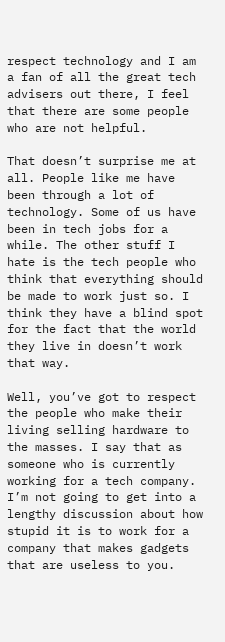respect technology and I am a fan of all the great tech advisers out there, I feel that there are some people who are not helpful.

That doesn’t surprise me at all. People like me have been through a lot of technology. Some of us have been in tech jobs for a while. The other stuff I hate is the tech people who think that everything should be made to work just so. I think they have a blind spot for the fact that the world they live in doesn’t work that way.

Well, you’ve got to respect the people who make their living selling hardware to the masses. I say that as someone who is currently working for a tech company. I’m not going to get into a lengthy discussion about how stupid it is to work for a company that makes gadgets that are useless to you.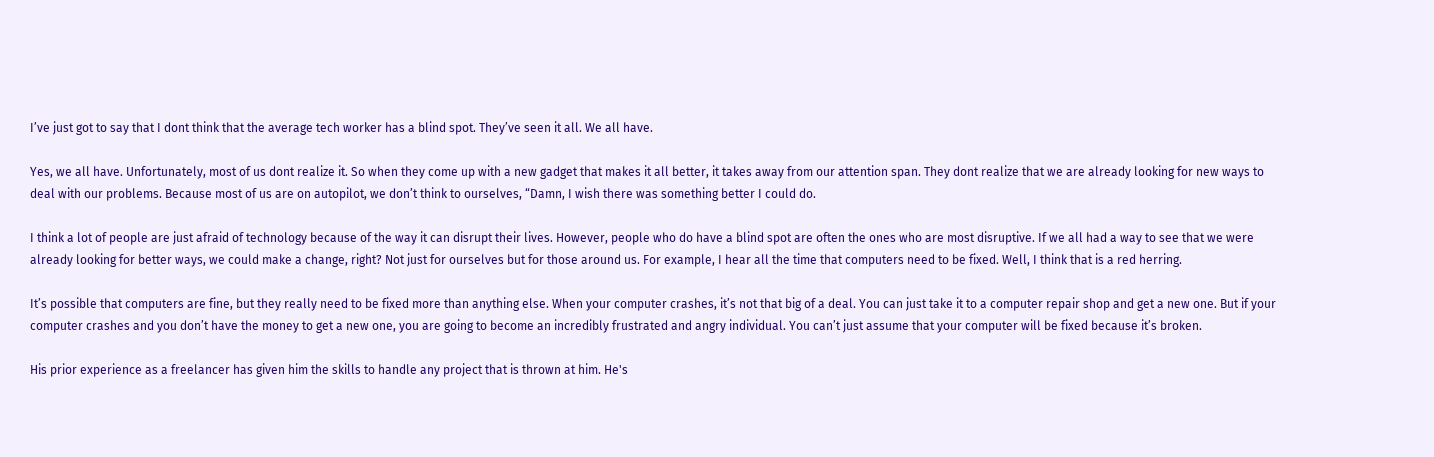I’ve just got to say that I dont think that the average tech worker has a blind spot. They’ve seen it all. We all have.

Yes, we all have. Unfortunately, most of us dont realize it. So when they come up with a new gadget that makes it all better, it takes away from our attention span. They dont realize that we are already looking for new ways to deal with our problems. Because most of us are on autopilot, we don’t think to ourselves, “Damn, I wish there was something better I could do.

I think a lot of people are just afraid of technology because of the way it can disrupt their lives. However, people who do have a blind spot are often the ones who are most disruptive. If we all had a way to see that we were already looking for better ways, we could make a change, right? Not just for ourselves but for those around us. For example, I hear all the time that computers need to be fixed. Well, I think that is a red herring.

It’s possible that computers are fine, but they really need to be fixed more than anything else. When your computer crashes, it’s not that big of a deal. You can just take it to a computer repair shop and get a new one. But if your computer crashes and you don’t have the money to get a new one, you are going to become an incredibly frustrated and angry individual. You can’t just assume that your computer will be fixed because it’s broken.

His prior experience as a freelancer has given him the skills to handle any project that is thrown at him. He's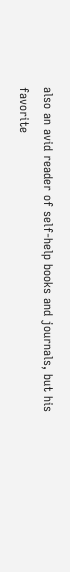also an avid reader of self-help books and journals, but his favorite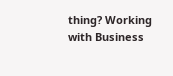thing? Working with Business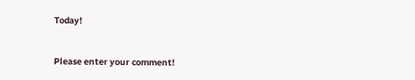Today!


Please enter your comment!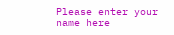Please enter your name here